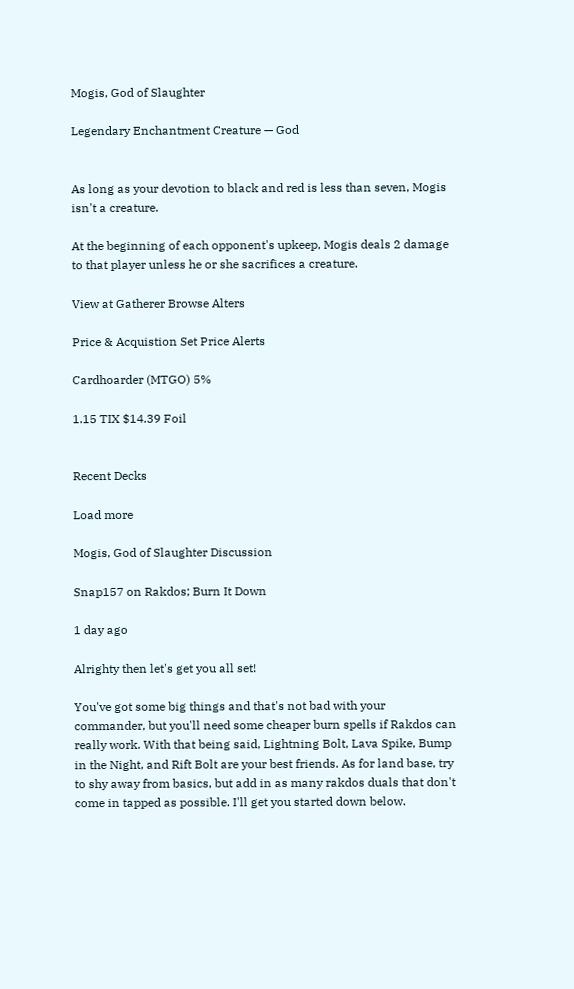Mogis, God of Slaughter

Legendary Enchantment Creature — God


As long as your devotion to black and red is less than seven, Mogis isn't a creature.

At the beginning of each opponent's upkeep, Mogis deals 2 damage to that player unless he or she sacrifices a creature.

View at Gatherer Browse Alters

Price & Acquistion Set Price Alerts

Cardhoarder (MTGO) 5%

1.15 TIX $14.39 Foil


Recent Decks

Load more

Mogis, God of Slaughter Discussion

Snap157 on Rakdos; Burn It Down

1 day ago

Alrighty then let's get you all set!

You've got some big things and that's not bad with your commander, but you'll need some cheaper burn spells if Rakdos can really work. With that being said, Lightning Bolt, Lava Spike, Bump in the Night, and Rift Bolt are your best friends. As for land base, try to shy away from basics, but add in as many rakdos duals that don't come in tapped as possible. I'll get you started down below.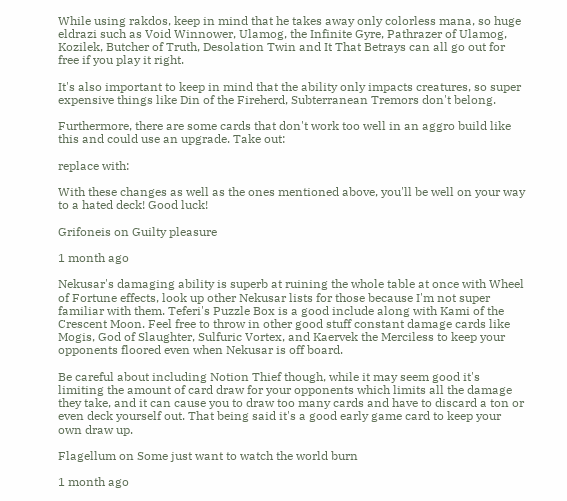While using rakdos, keep in mind that he takes away only colorless mana, so huge eldrazi such as Void Winnower, Ulamog, the Infinite Gyre, Pathrazer of Ulamog, Kozilek, Butcher of Truth, Desolation Twin and It That Betrays can all go out for free if you play it right.

It's also important to keep in mind that the ability only impacts creatures, so super expensive things like Din of the Fireherd, Subterranean Tremors don't belong.

Furthermore, there are some cards that don't work too well in an aggro build like this and could use an upgrade. Take out:

replace with:

With these changes as well as the ones mentioned above, you'll be well on your way to a hated deck! Good luck!

Grifoneis on Guilty pleasure

1 month ago

Nekusar's damaging ability is superb at ruining the whole table at once with Wheel of Fortune effects, look up other Nekusar lists for those because I'm not super familiar with them. Teferi's Puzzle Box is a good include along with Kami of the Crescent Moon. Feel free to throw in other good stuff constant damage cards like Mogis, God of Slaughter, Sulfuric Vortex, and Kaervek the Merciless to keep your opponents floored even when Nekusar is off board.

Be careful about including Notion Thief though, while it may seem good it's limiting the amount of card draw for your opponents which limits all the damage they take, and it can cause you to draw too many cards and have to discard a ton or even deck yourself out. That being said it's a good early game card to keep your own draw up.

Flagellum on Some just want to watch the world burn

1 month ago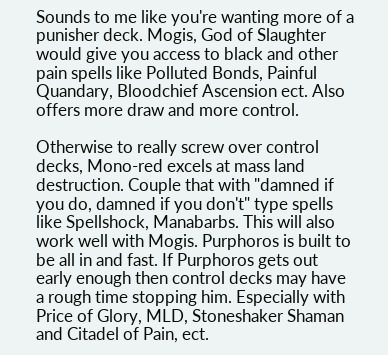Sounds to me like you're wanting more of a punisher deck. Mogis, God of Slaughter would give you access to black and other pain spells like Polluted Bonds, Painful Quandary, Bloodchief Ascension ect. Also offers more draw and more control.

Otherwise to really screw over control decks, Mono-red excels at mass land destruction. Couple that with "damned if you do, damned if you don't" type spells like Spellshock, Manabarbs. This will also work well with Mogis. Purphoros is built to be all in and fast. If Purphoros gets out early enough then control decks may have a rough time stopping him. Especially with Price of Glory, MLD, Stoneshaker Shaman and Citadel of Pain, ect.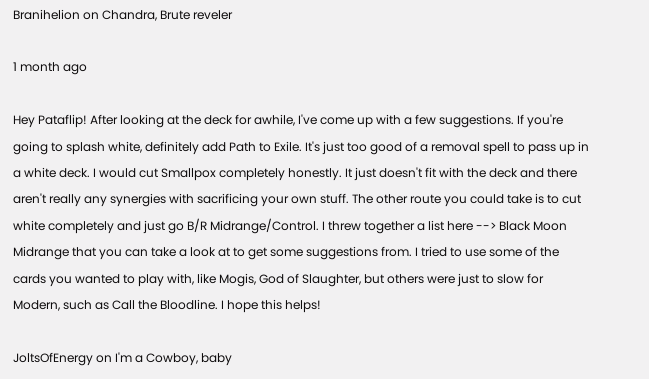Branihelion on Chandra, Brute reveler

1 month ago

Hey Pataflip! After looking at the deck for awhile, I've come up with a few suggestions. If you're going to splash white, definitely add Path to Exile. It's just too good of a removal spell to pass up in a white deck. I would cut Smallpox completely honestly. It just doesn't fit with the deck and there aren't really any synergies with sacrificing your own stuff. The other route you could take is to cut white completely and just go B/R Midrange/Control. I threw together a list here --> Black Moon Midrange that you can take a look at to get some suggestions from. I tried to use some of the cards you wanted to play with, like Mogis, God of Slaughter, but others were just to slow for Modern, such as Call the Bloodline. I hope this helps!

JoltsOfEnergy on I'm a Cowboy, baby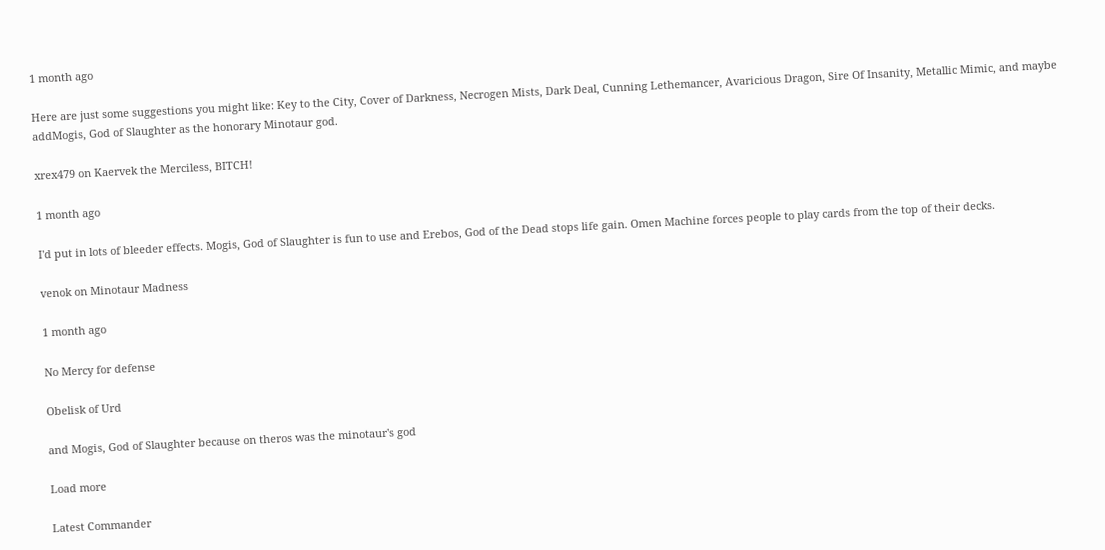1 month ago

Here are just some suggestions you might like: Key to the City, Cover of Darkness, Necrogen Mists, Dark Deal, Cunning Lethemancer, Avaricious Dragon, Sire Of Insanity, Metallic Mimic, and maybe addMogis, God of Slaughter as the honorary Minotaur god.

xrex479 on Kaervek the Merciless, BITCH!

1 month ago

I'd put in lots of bleeder effects. Mogis, God of Slaughter is fun to use and Erebos, God of the Dead stops life gain. Omen Machine forces people to play cards from the top of their decks.

venok on Minotaur Madness

1 month ago

No Mercy for defense

Obelisk of Urd

and Mogis, God of Slaughter because on theros was the minotaur's god

Load more

Latest Commander